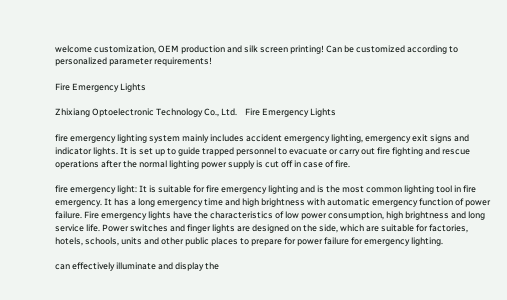welcome customization, OEM production and silk screen printing! Can be customized according to personalized parameter requirements!

Fire Emergency Lights

Zhixiang Optoelectronic Technology Co., Ltd.    Fire Emergency Lights

fire emergency lighting system mainly includes accident emergency lighting, emergency exit signs and indicator lights. It is set up to guide trapped personnel to evacuate or carry out fire fighting and rescue operations after the normal lighting power supply is cut off in case of fire.

fire emergency light: It is suitable for fire emergency lighting and is the most common lighting tool in fire emergency. It has a long emergency time and high brightness with automatic emergency function of power failure. Fire emergency lights have the characteristics of low power consumption, high brightness and long service life. Power switches and finger lights are designed on the side, which are suitable for factories, hotels, schools, units and other public places to prepare for power failure for emergency lighting.

can effectively illuminate and display the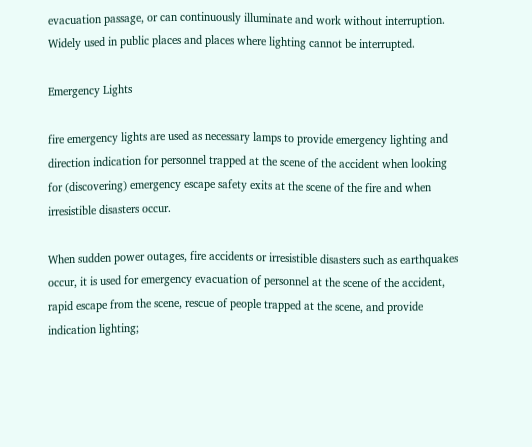evacuation passage, or can continuously illuminate and work without interruption. Widely used in public places and places where lighting cannot be interrupted.

Emergency Lights

fire emergency lights are used as necessary lamps to provide emergency lighting and direction indication for personnel trapped at the scene of the accident when looking for (discovering) emergency escape safety exits at the scene of the fire and when irresistible disasters occur.

When sudden power outages, fire accidents or irresistible disasters such as earthquakes occur, it is used for emergency evacuation of personnel at the scene of the accident, rapid escape from the scene, rescue of people trapped at the scene, and provide indication lighting;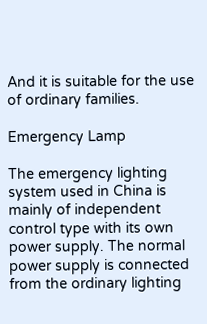And it is suitable for the use of ordinary families.

Emergency Lamp

The emergency lighting system used in China is mainly of independent control type with its own power supply. The normal power supply is connected from the ordinary lighting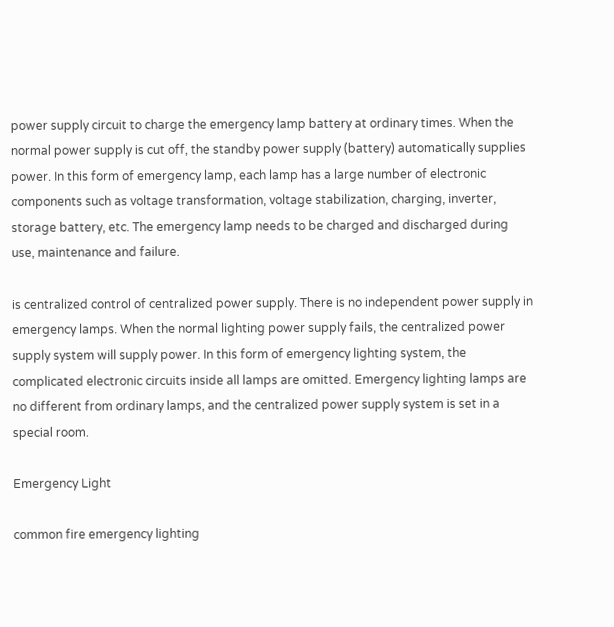power supply circuit to charge the emergency lamp battery at ordinary times. When the normal power supply is cut off, the standby power supply (battery) automatically supplies power. In this form of emergency lamp, each lamp has a large number of electronic components such as voltage transformation, voltage stabilization, charging, inverter, storage battery, etc. The emergency lamp needs to be charged and discharged during use, maintenance and failure.

is centralized control of centralized power supply. There is no independent power supply in emergency lamps. When the normal lighting power supply fails, the centralized power supply system will supply power. In this form of emergency lighting system, the complicated electronic circuits inside all lamps are omitted. Emergency lighting lamps are no different from ordinary lamps, and the centralized power supply system is set in a special room.

Emergency Light

common fire emergency lighting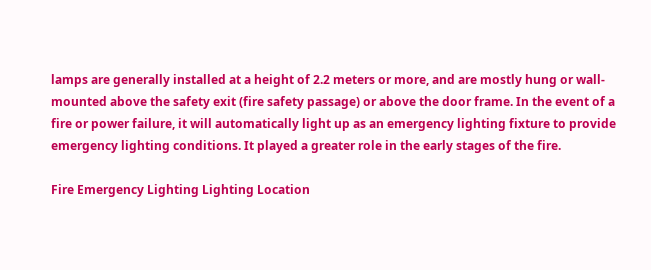lamps are generally installed at a height of 2.2 meters or more, and are mostly hung or wall-mounted above the safety exit (fire safety passage) or above the door frame. In the event of a fire or power failure, it will automatically light up as an emergency lighting fixture to provide emergency lighting conditions. It played a greater role in the early stages of the fire.

Fire Emergency Lighting Lighting Location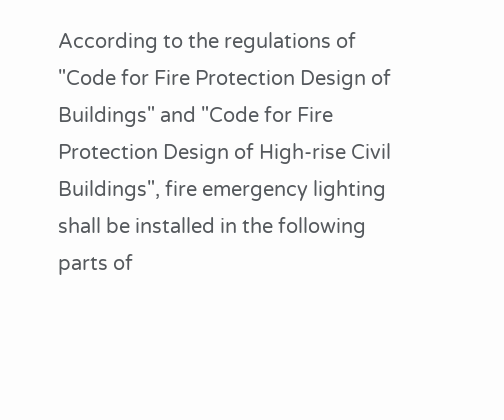According to the regulations of "Code for Fire Protection Design of Buildings" and "Code for Fire Protection Design of High-rise Civil Buildings", fire emergency lighting shall be installed in the following parts of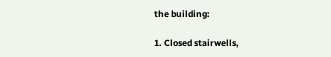the building:

1. Closed stairwells,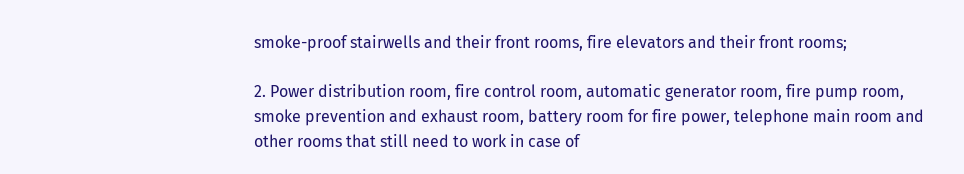smoke-proof stairwells and their front rooms, fire elevators and their front rooms;

2. Power distribution room, fire control room, automatic generator room, fire pump room, smoke prevention and exhaust room, battery room for fire power, telephone main room and other rooms that still need to work in case of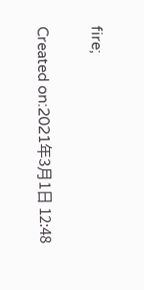fire;

Created on:2021年3月1日 12:48